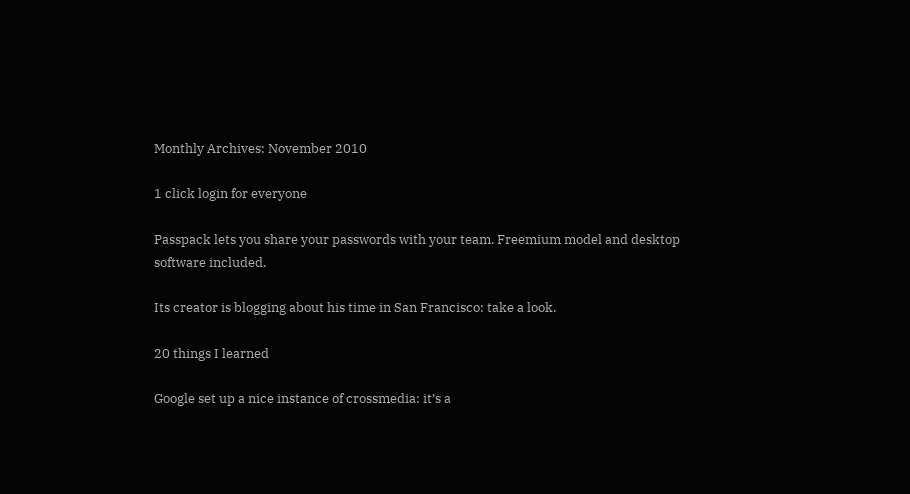Monthly Archives: November 2010

1 click login for everyone

Passpack lets you share your passwords with your team. Freemium model and desktop software included.

Its creator is blogging about his time in San Francisco: take a look.

20 things I learned

Google set up a nice instance of crossmedia: it’s a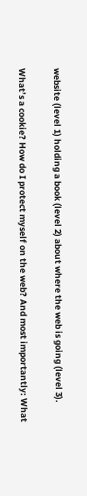website (level 1) holding a book (level 2) about where the web is going (level 3).

What’s a cookie? How do I protect myself on the web? And most importantly: What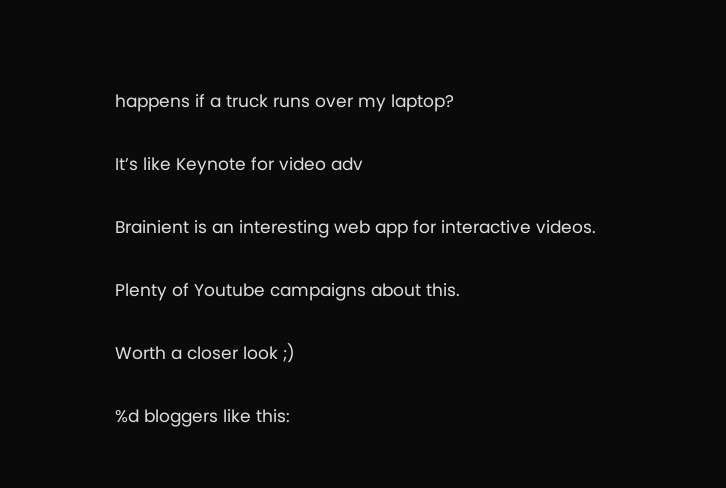happens if a truck runs over my laptop?

It’s like Keynote for video adv

Brainient is an interesting web app for interactive videos.

Plenty of Youtube campaigns about this.

Worth a closer look ;)

%d bloggers like this: